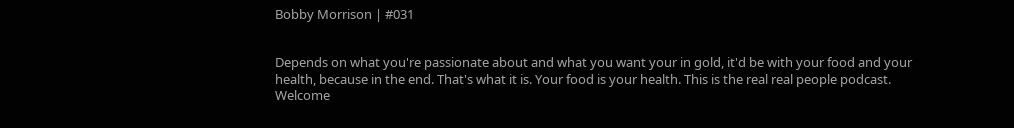Bobby Morrison | #031


Depends on what you're passionate about and what you want your in gold, it'd be with your food and your health, because in the end. That's what it is. Your food is your health. This is the real real people podcast. Welcome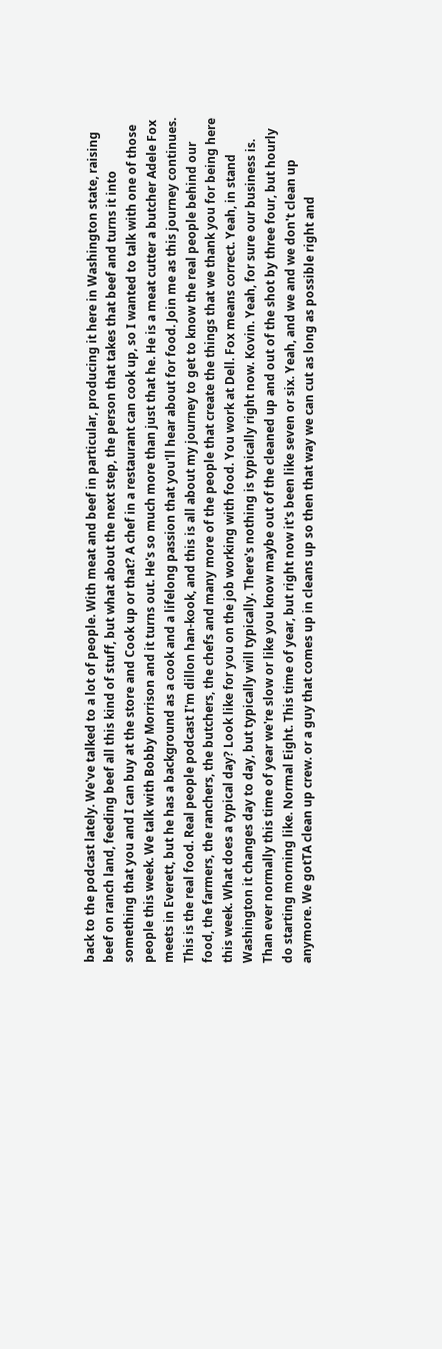back to the podcast lately. We've talked to a lot of people. With meat and beef in particular, producing it here in Washington state, raising beef on ranch land, feeding beef all this kind of stuff, but what about the next step, the person that takes that beef and turns it into something that you and I can buy at the store and Cook up or that? A chef in a restaurant can cook up, so I wanted to talk with one of those people this week. We talk with Bobby Morrison and it turns out. He's so much more than just that he. He is a meat cutter a butcher Adele Fox meets in Everett, but he has a background as a cook and a lifelong passion that you'll hear about for food. Join me as this journey continues. This is the real food. Real people podcast I'm dillon han-kook, and this is all about my journey to get to know the real people behind our food, the farmers, the ranchers, the butchers, the chefs and many more of the people that create the things that we thank you for being here this week. What does a typical day? Look like for you on the job working with food. You work at Dell. Fox means correct. Yeah, in stand Washington it changes day to day, but typically will typically. There's nothing is typically right now. Kovin. Yeah, for sure our business is. Than ever normally this time of year we're slow or like you know maybe out of the cleaned up and out of the shot by three four, but hourly do starting morning like. Normal Eight. This time of year, but right now it's been like seven or six. Yeah, and we and we don't clean up anymore. We gotTA clean up crew. or a guy that comes up in cleans up so then that way we can cut as long as possible right and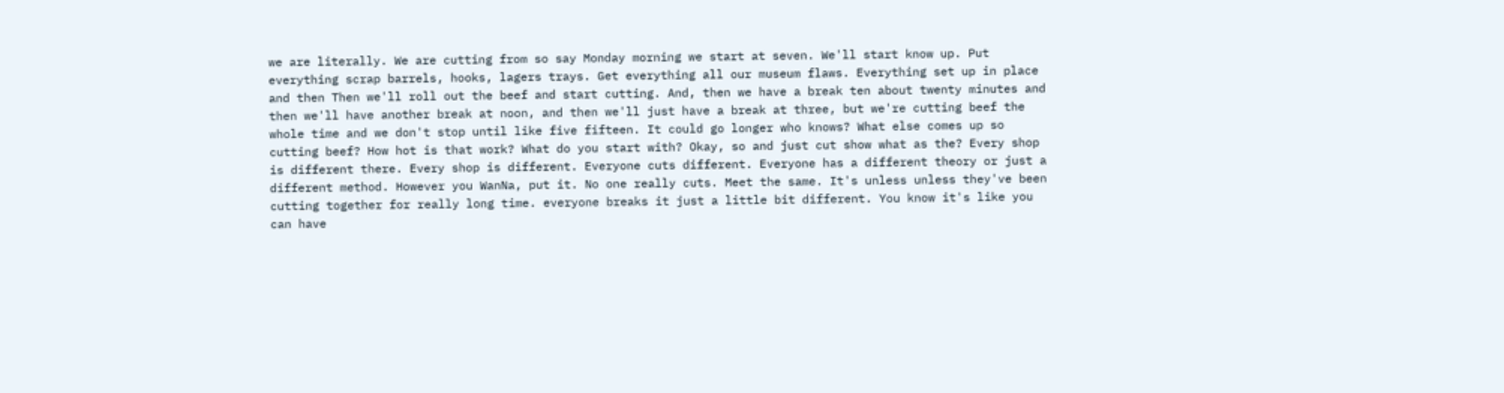we are literally. We are cutting from so say Monday morning we start at seven. We'll start know up. Put everything scrap barrels, hooks, lagers trays. Get everything all our museum flaws. Everything set up in place and then Then we'll roll out the beef and start cutting. And, then we have a break ten about twenty minutes and then we'll have another break at noon, and then we'll just have a break at three, but we're cutting beef the whole time and we don't stop until like five fifteen. It could go longer who knows? What else comes up so cutting beef? How hot is that work? What do you start with? Okay, so and just cut show what as the? Every shop is different there. Every shop is different. Everyone cuts different. Everyone has a different theory or just a different method. However you WanNa, put it. No one really cuts. Meet the same. It's unless unless they've been cutting together for really long time. everyone breaks it just a little bit different. You know it's like you can have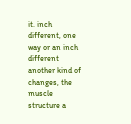it. inch different, one way or an inch different another kind of changes, the muscle structure a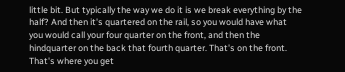little bit. But typically the way we do it is we break everything by the half? And then it's quartered on the rail, so you would have what you would call your four quarter on the front, and then the hindquarter on the back that fourth quarter. That's on the front. That's where you get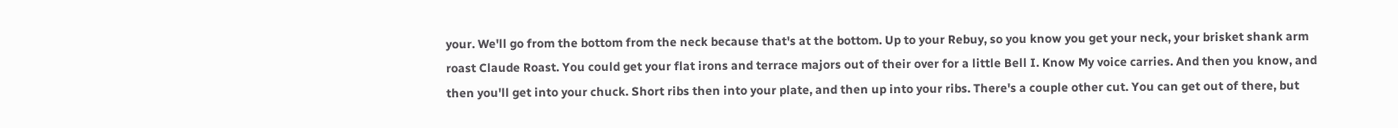your. We'll go from the bottom from the neck because that's at the bottom. Up to your Rebuy, so you know you get your neck, your brisket shank arm roast Claude Roast. You could get your flat irons and terrace majors out of their over for a little Bell I. Know My voice carries. And then you know, and then you'll get into your chuck. Short ribs then into your plate, and then up into your ribs. There's a couple other cut. You can get out of there, but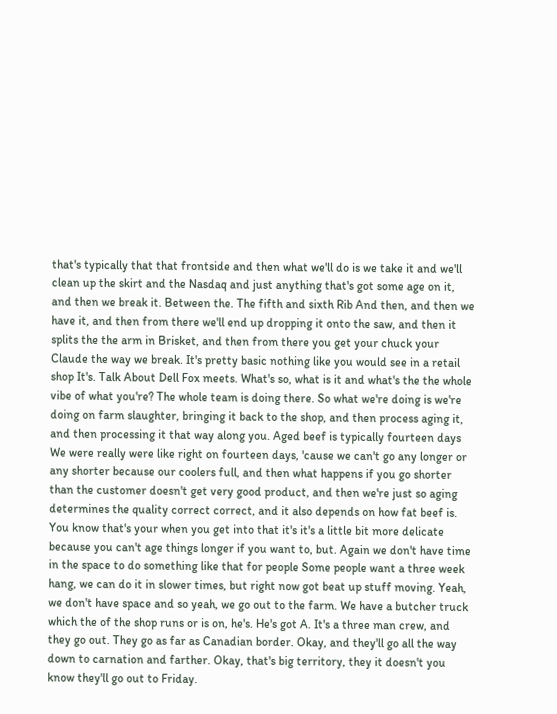that's typically that that frontside and then what we'll do is we take it and we'll clean up the skirt and the Nasdaq and just anything that's got some age on it, and then we break it. Between the. The fifth and sixth Rib And then, and then we have it, and then from there we'll end up dropping it onto the saw, and then it splits the the arm in Brisket, and then from there you get your chuck your Claude the way we break. It's pretty basic nothing like you would see in a retail shop It's. Talk About Dell Fox meets. What's so, what is it and what's the the whole vibe of what you're? The whole team is doing there. So what we're doing is we're doing on farm slaughter, bringing it back to the shop, and then process aging it, and then processing it that way along you. Aged beef is typically fourteen days We were really were like right on fourteen days, 'cause we can't go any longer or any shorter because our coolers full, and then what happens if you go shorter than the customer doesn't get very good product, and then we're just so aging determines the quality correct correct, and it also depends on how fat beef is. You know that's your when you get into that it's it's a little bit more delicate because you can't age things longer if you want to, but. Again we don't have time in the space to do something like that for people Some people want a three week hang, we can do it in slower times, but right now got beat up stuff moving. Yeah, we don't have space and so yeah, we go out to the farm. We have a butcher truck which the of the shop runs or is on, he's. He's got A. It's a three man crew, and they go out. They go as far as Canadian border. Okay, and they'll go all the way down to carnation and farther. Okay, that's big territory, they it doesn't you know they'll go out to Friday.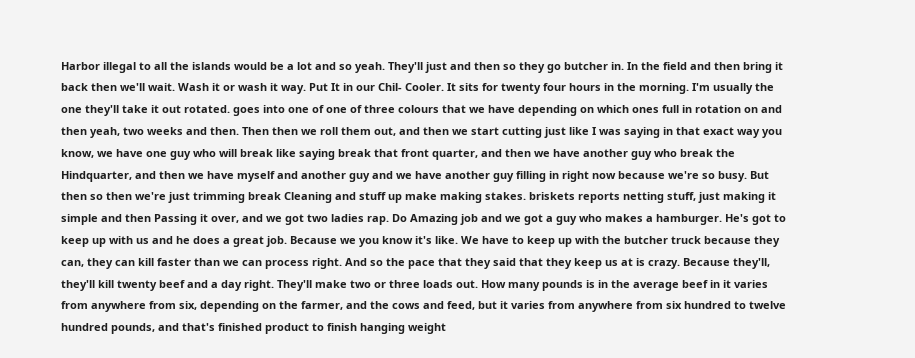Harbor illegal to all the islands would be a lot and so yeah. They'll just and then so they go butcher in. In the field and then bring it back then we'll wait. Wash it or wash it way. Put It in our Chil- Cooler. It sits for twenty four hours in the morning. I'm usually the one they'll take it out rotated. goes into one of one of three colours that we have depending on which ones full in rotation on and then yeah, two weeks and then. Then then we roll them out, and then we start cutting just like I was saying in that exact way you know, we have one guy who will break like saying break that front quarter, and then we have another guy who break the Hindquarter, and then we have myself and another guy and we have another guy filling in right now because we're so busy. But then so then we're just trimming break Cleaning and stuff up make making stakes. briskets reports netting stuff, just making it simple and then Passing it over, and we got two ladies rap. Do Amazing job and we got a guy who makes a hamburger. He's got to keep up with us and he does a great job. Because we you know it's like. We have to keep up with the butcher truck because they can, they can kill faster than we can process right. And so the pace that they said that they keep us at is crazy. Because they'll, they'll kill twenty beef and a day right. They'll make two or three loads out. How many pounds is in the average beef in it varies from anywhere from six, depending on the farmer, and the cows and feed, but it varies from anywhere from six hundred to twelve hundred pounds, and that's finished product to finish hanging weight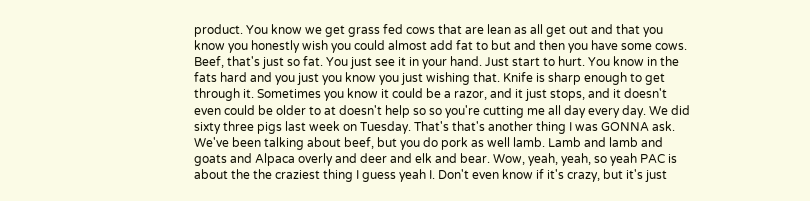product. You know we get grass fed cows that are lean as all get out and that you know you honestly wish you could almost add fat to but and then you have some cows. Beef, that's just so fat. You just see it in your hand. Just start to hurt. You know in the fats hard and you just you know you just wishing that. Knife is sharp enough to get through it. Sometimes you know it could be a razor, and it just stops, and it doesn't even could be older to at doesn't help so so you're cutting me all day every day. We did sixty three pigs last week on Tuesday. That's that's another thing I was GONNA ask. We've been talking about beef, but you do pork as well lamb. Lamb and lamb and goats and Alpaca overly and deer and elk and bear. Wow, yeah, yeah, so yeah PAC is about the the craziest thing I guess yeah I. Don't even know if it's crazy, but it's just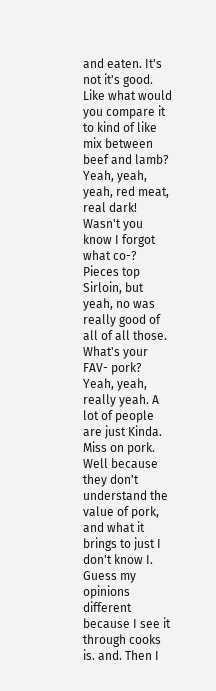and eaten. It's not it's good. Like what would you compare it to kind of like mix between beef and lamb? Yeah, yeah, yeah, red meat, real dark! Wasn't you know I forgot what co-? Pieces top Sirloin, but yeah, no was really good of all of all those. What's your FAV- pork? Yeah, yeah, really yeah. A lot of people are just Kinda. Miss on pork. Well because they don't understand the value of pork, and what it brings to just I don't know I. Guess my opinions different because I see it through cooks is. and. Then I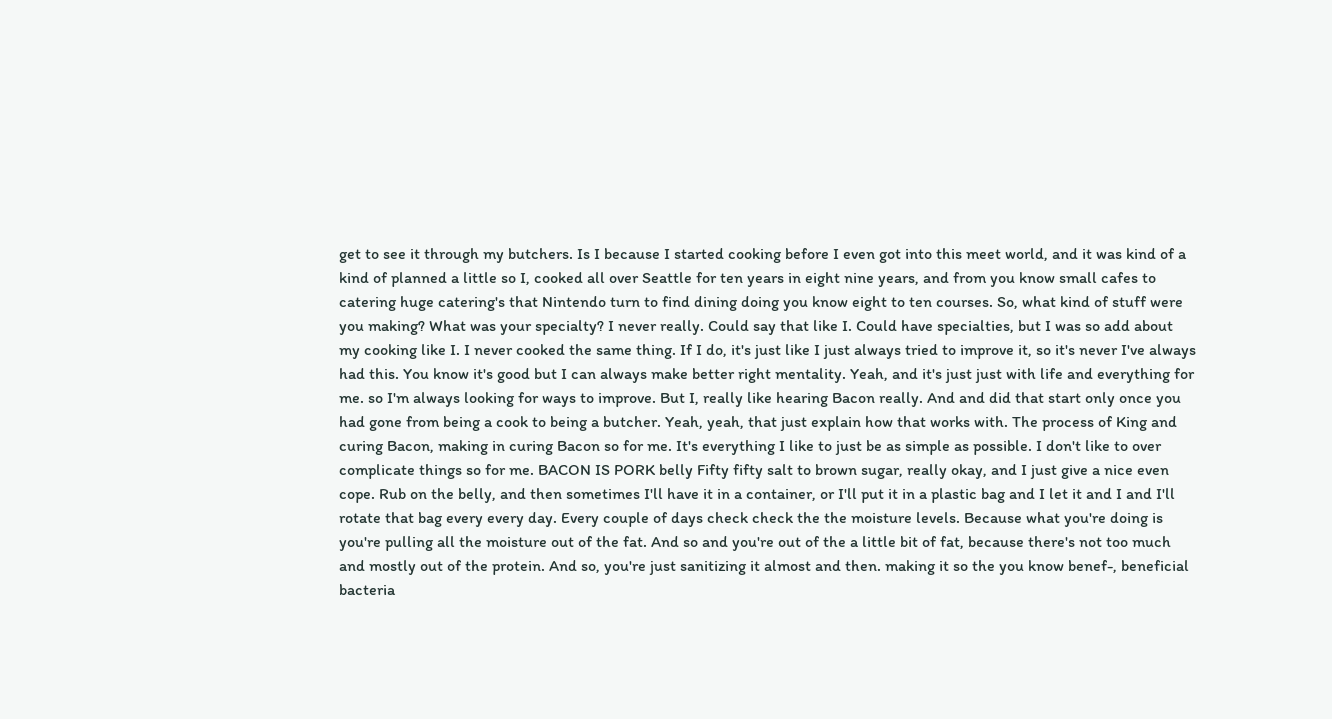get to see it through my butchers. Is I because I started cooking before I even got into this meet world, and it was kind of a kind of planned a little so I, cooked all over Seattle for ten years in eight nine years, and from you know small cafes to catering huge catering's that Nintendo turn to find dining doing you know eight to ten courses. So, what kind of stuff were you making? What was your specialty? I never really. Could say that like I. Could have specialties, but I was so add about my cooking like I. I never cooked the same thing. If I do, it's just like I just always tried to improve it, so it's never I've always had this. You know it's good but I can always make better right mentality. Yeah, and it's just just with life and everything for me. so I'm always looking for ways to improve. But I, really like hearing Bacon really. And and did that start only once you had gone from being a cook to being a butcher. Yeah, yeah, that just explain how that works with. The process of King and curing Bacon, making in curing Bacon so for me. It's everything I like to just be as simple as possible. I don't like to over complicate things so for me. BACON IS PORK belly Fifty fifty salt to brown sugar, really okay, and I just give a nice even cope. Rub on the belly, and then sometimes I'll have it in a container, or I'll put it in a plastic bag and I let it and I and I'll rotate that bag every every day. Every couple of days check check the the moisture levels. Because what you're doing is you're pulling all the moisture out of the fat. And so and you're out of the a little bit of fat, because there's not too much and mostly out of the protein. And so, you're just sanitizing it almost and then. making it so the you know benef-, beneficial bacteria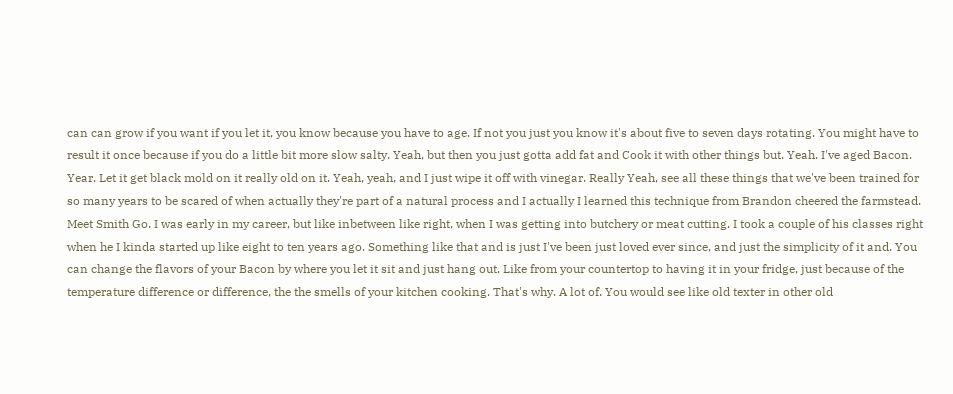can can grow if you want if you let it, you know because you have to age. If not you just you know it's about five to seven days rotating. You might have to result it once because if you do a little bit more slow salty. Yeah, but then you just gotta add fat and Cook it with other things but. Yeah. I've aged Bacon. Year. Let it get black mold on it really old on it. Yeah, yeah, and I just wipe it off with vinegar. Really Yeah, see all these things that we've been trained for so many years to be scared of when actually they're part of a natural process and I actually I learned this technique from Brandon cheered the farmstead. Meet Smith Go. I was early in my career, but like inbetween like right, when I was getting into butchery or meat cutting. I took a couple of his classes right when he I kinda started up like eight to ten years ago. Something like that and is just I've been just loved ever since, and just the simplicity of it and. You can change the flavors of your Bacon by where you let it sit and just hang out. Like from your countertop to having it in your fridge, just because of the temperature difference or difference, the the smells of your kitchen cooking. That's why. A lot of. You would see like old texter in other old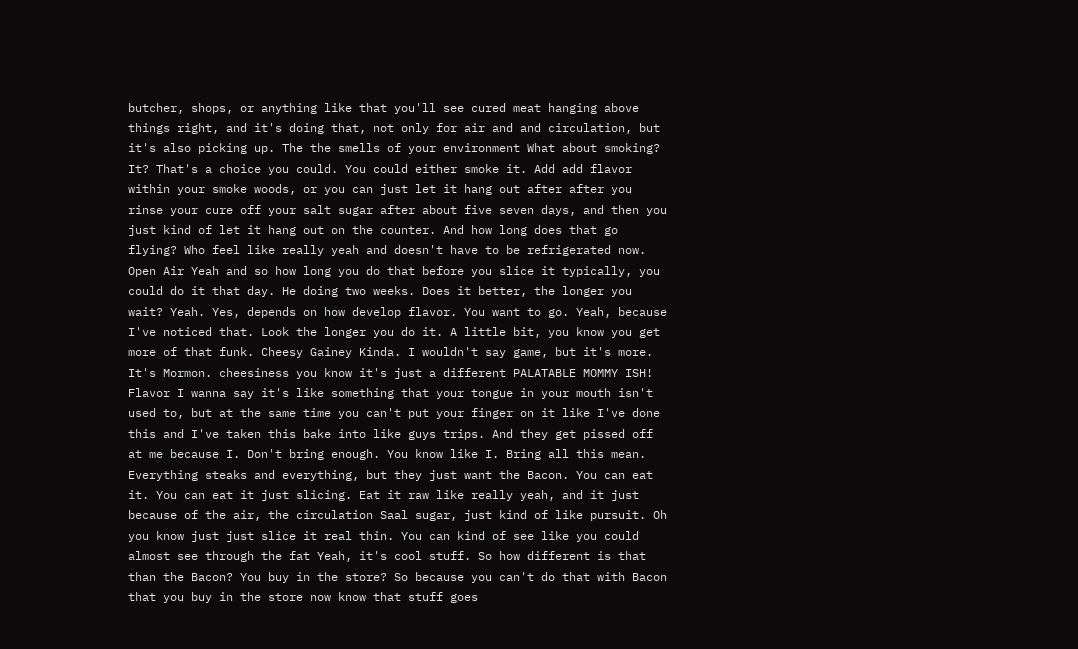butcher, shops, or anything like that you'll see cured meat hanging above things right, and it's doing that, not only for air and and circulation, but it's also picking up. The the smells of your environment What about smoking? It? That's a choice you could. You could either smoke it. Add add flavor within your smoke woods, or you can just let it hang out after after you rinse your cure off your salt sugar after about five seven days, and then you just kind of let it hang out on the counter. And how long does that go flying? Who feel like really yeah and doesn't have to be refrigerated now. Open Air Yeah and so how long you do that before you slice it typically, you could do it that day. He doing two weeks. Does it better, the longer you wait? Yeah. Yes, depends on how develop flavor. You want to go. Yeah, because I've noticed that. Look the longer you do it. A little bit, you know you get more of that funk. Cheesy Gainey Kinda. I wouldn't say game, but it's more. It's Mormon. cheesiness you know it's just a different PALATABLE MOMMY ISH! Flavor I wanna say it's like something that your tongue in your mouth isn't used to, but at the same time you can't put your finger on it like I've done this and I've taken this bake into like guys trips. And they get pissed off at me because I. Don't bring enough. You know like I. Bring all this mean. Everything steaks and everything, but they just want the Bacon. You can eat it. You can eat it just slicing. Eat it raw like really yeah, and it just because of the air, the circulation Saal sugar, just kind of like pursuit. Oh you know just just slice it real thin. You can kind of see like you could almost see through the fat Yeah, it's cool stuff. So how different is that than the Bacon? You buy in the store? So because you can't do that with Bacon that you buy in the store now know that stuff goes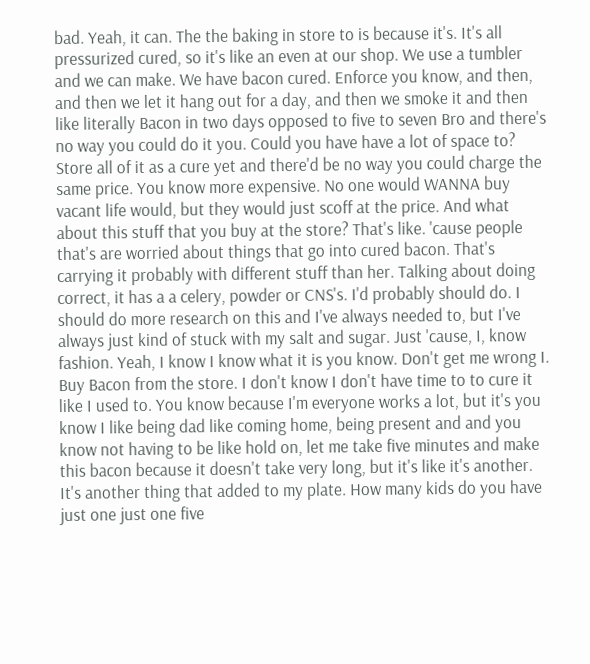bad. Yeah, it can. The the baking in store to is because it's. It's all pressurized cured, so it's like an even at our shop. We use a tumbler and we can make. We have bacon cured. Enforce you know, and then, and then we let it hang out for a day, and then we smoke it and then like literally Bacon in two days opposed to five to seven Bro and there's no way you could do it you. Could you have have a lot of space to? Store all of it as a cure yet and there'd be no way you could charge the same price. You know more expensive. No one would WANNA buy vacant life would, but they would just scoff at the price. And what about this stuff that you buy at the store? That's like. 'cause people that's are worried about things that go into cured bacon. That's carrying it probably with different stuff than her. Talking about doing correct, it has a a celery, powder or CNS's. I'd probably should do. I should do more research on this and I've always needed to, but I've always just kind of stuck with my salt and sugar. Just 'cause, I, know fashion. Yeah, I know I know what it is you know. Don't get me wrong I. Buy Bacon from the store. I don't know I don't have time to to cure it like I used to. You know because I'm everyone works a lot, but it's you know I like being dad like coming home, being present and and you know not having to be like hold on, let me take five minutes and make this bacon because it doesn't take very long, but it's like it's another. It's another thing that added to my plate. How many kids do you have just one just one five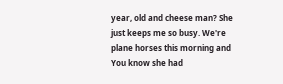year, old and cheese man? She just keeps me so busy. We're plane horses this morning and You know she had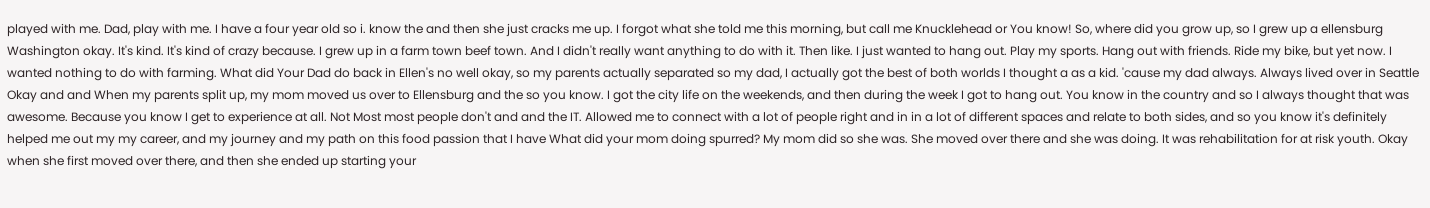played with me. Dad, play with me. I have a four year old so i. know the and then she just cracks me up. I forgot what she told me this morning, but call me Knucklehead or You know! So, where did you grow up, so I grew up a ellensburg Washington okay. It's kind. It's kind of crazy because. I grew up in a farm town beef town. And I didn't really want anything to do with it. Then like. I just wanted to hang out. Play my sports. Hang out with friends. Ride my bike, but yet now. I wanted nothing to do with farming. What did Your Dad do back in Ellen's no well okay, so my parents actually separated so my dad, I actually got the best of both worlds I thought a as a kid. 'cause my dad always. Always lived over in Seattle Okay and and When my parents split up, my mom moved us over to Ellensburg and the so you know. I got the city life on the weekends, and then during the week I got to hang out. You know in the country and so I always thought that was awesome. Because you know I get to experience at all. Not Most most people don't and and the IT. Allowed me to connect with a lot of people right and in in a lot of different spaces and relate to both sides, and so you know it's definitely helped me out my my career, and my journey and my path on this food passion that I have What did your mom doing spurred? My mom did so she was. She moved over there and she was doing. It was rehabilitation for at risk youth. Okay when she first moved over there, and then she ended up starting your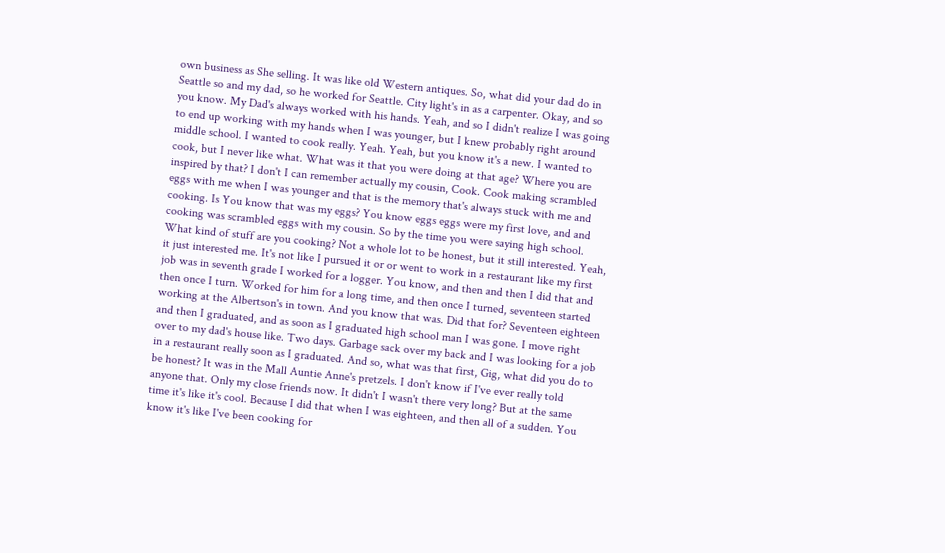own business as She selling. It was like old Western antiques. So, what did your dad do in Seattle so and my dad, so he worked for Seattle. City light's in as a carpenter. Okay, and so you know. My Dad's always worked with his hands. Yeah, and so I didn't realize I was going to end up working with my hands when I was younger, but I knew probably right around middle school. I wanted to cook really. Yeah. Yeah, but you know it's a new. I wanted to cook, but I never like what. What was it that you were doing at that age? Where you are inspired by that? I don't I can remember actually my cousin, Cook. Cook making scrambled eggs with me when I was younger and that is the memory that's always stuck with me and cooking. Is You know that was my eggs? You know eggs eggs were my first love, and and cooking was scrambled eggs with my cousin. So by the time you were saying high school. What kind of stuff are you cooking? Not a whole lot to be honest, but it still interested. Yeah, it just interested me. It's not like I pursued it or or went to work in a restaurant like my first job was in seventh grade I worked for a logger. You know, and then and then I did that and then once I turn. Worked for him for a long time, and then once I turned, seventeen started working at the Albertson's in town. And you know that was. Did that for? Seventeen eighteen and then I graduated, and as soon as I graduated high school man I was gone. I move right over to my dad's house like. Two days. Garbage sack over my back and I was looking for a job in a restaurant really soon as I graduated. And so, what was that first, Gig, what did you do to be honest? It was in the Mall Auntie Anne's pretzels. I don't know if I've ever really told anyone that. Only my close friends now. It didn't I wasn't there very long? But at the same time it's like it's cool. Because I did that when I was eighteen, and then all of a sudden. You know it's like I've been cooking for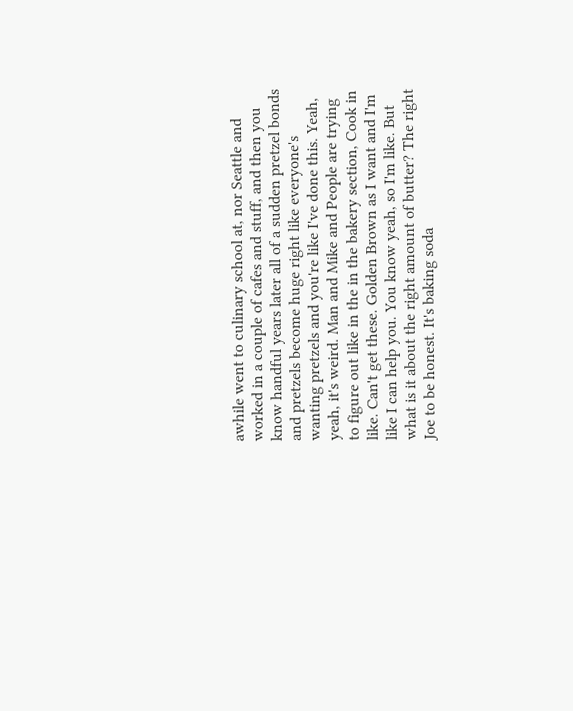awhile went to culinary school at, nor Seattle and worked in a couple of cafes and stuff, and then you know handful years later all of a sudden pretzel bonds and pretzels become huge right like everyone's wanting pretzels and you're like I've done this. Yeah, yeah, it's weird. Man and Mike and People are trying to figure out like in the in the bakery section, Cook in like. Can't get these. Golden Brown as I want and I'm like I can help you. You know yeah, so I'm like. But what is it about the right amount of butter? The right Joe to be honest. It's baking soda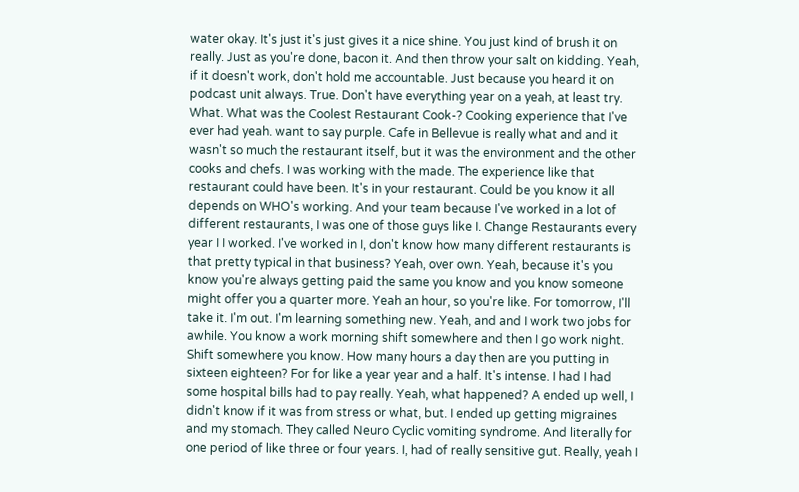water okay. It's just it's just gives it a nice shine. You just kind of brush it on really. Just as you're done, bacon it. And then throw your salt on kidding. Yeah, if it doesn't work, don't hold me accountable. Just because you heard it on podcast unit always. True. Don't have everything year on a yeah, at least try. What. What was the Coolest Restaurant Cook-? Cooking experience that I've ever had yeah. want to say purple. Cafe in Bellevue is really what and and it wasn't so much the restaurant itself, but it was the environment and the other cooks and chefs. I was working with the made. The experience like that restaurant could have been. It's in your restaurant. Could be you know it all depends on WHO's working. And your team because I've worked in a lot of different restaurants, I was one of those guys like I. Change Restaurants every year I I worked. I've worked in I, don't know how many different restaurants is that pretty typical in that business? Yeah, over own. Yeah, because it's you know you're always getting paid the same you know and you know someone might offer you a quarter more. Yeah an hour, so you're like. For tomorrow, I'll take it. I'm out. I'm learning something new. Yeah, and and I work two jobs for awhile. You know a work morning shift somewhere and then I go work night. Shift somewhere you know. How many hours a day then are you putting in sixteen eighteen? For for like a year year and a half. It's intense. I had I had some hospital bills had to pay really. Yeah, what happened? A ended up well, I didn't know if it was from stress or what, but. I ended up getting migraines and my stomach. They called Neuro Cyclic vomiting syndrome. And literally for one period of like three or four years. I, had of really sensitive gut. Really, yeah I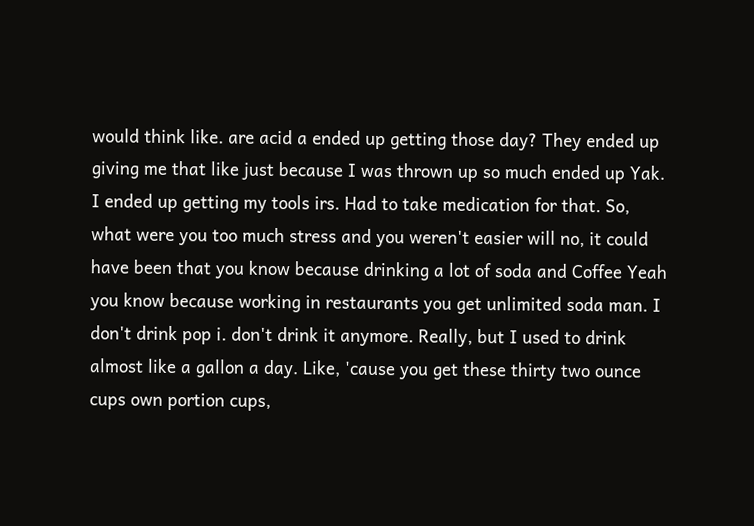would think like. are acid a ended up getting those day? They ended up giving me that like just because I was thrown up so much ended up Yak. I ended up getting my tools irs. Had to take medication for that. So, what were you too much stress and you weren't easier will no, it could have been that you know because drinking a lot of soda and Coffee Yeah you know because working in restaurants you get unlimited soda man. I don't drink pop i. don't drink it anymore. Really, but I used to drink almost like a gallon a day. Like, 'cause you get these thirty two ounce cups own portion cups,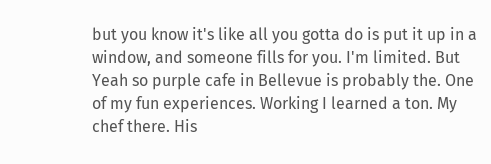but you know it's like all you gotta do is put it up in a window, and someone fills for you. I'm limited. But Yeah so purple cafe in Bellevue is probably the. One of my fun experiences. Working I learned a ton. My chef there. His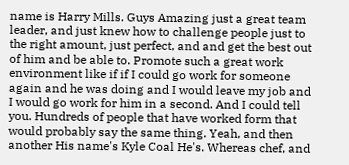name is Harry Mills. Guys Amazing just a great team leader, and just knew how to challenge people just to the right amount, just perfect, and and get the best out of him and be able to. Promote such a great work environment like if if I could go work for someone again and he was doing and I would leave my job and I would go work for him in a second. And I could tell you. Hundreds of people that have worked form that would probably say the same thing. Yeah, and then another His name's Kyle Coal He's. Whereas chef, and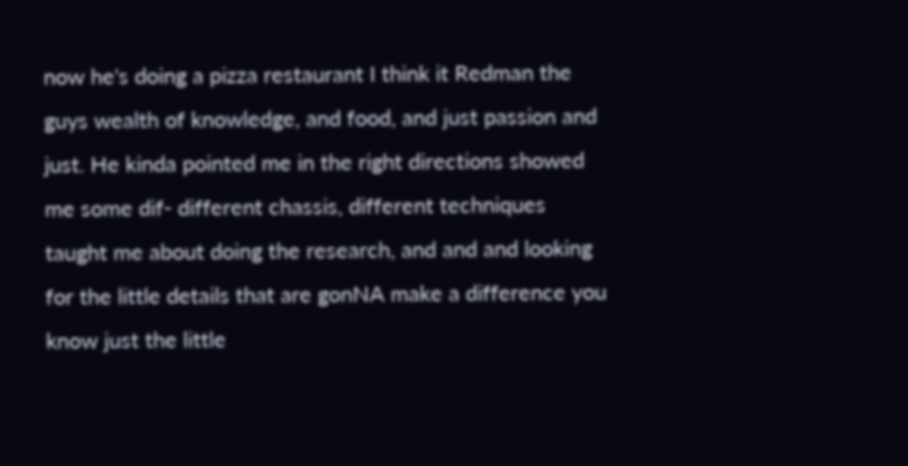now he's doing a pizza restaurant I think it Redman the guys wealth of knowledge, and food, and just passion and just. He kinda pointed me in the right directions showed me some dif- different chassis, different techniques taught me about doing the research, and and and looking for the little details that are gonNA make a difference you know just the little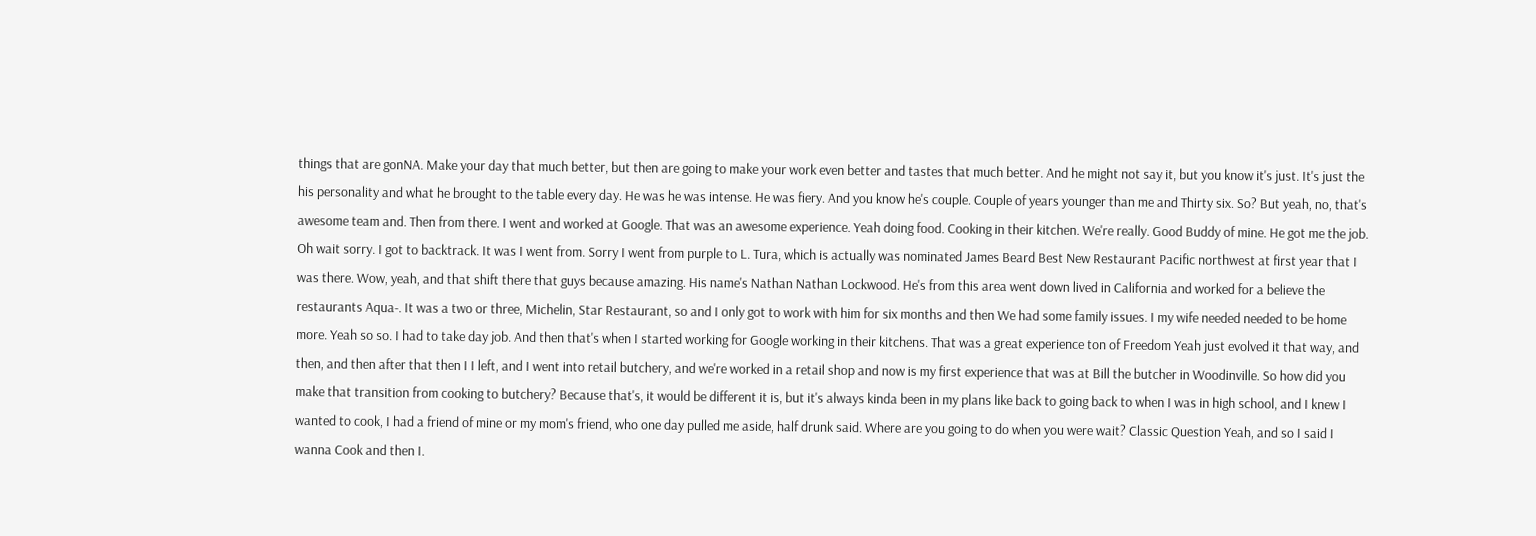things that are gonNA. Make your day that much better, but then are going to make your work even better and tastes that much better. And he might not say it, but you know it's just. It's just the his personality and what he brought to the table every day. He was he was intense. He was fiery. And you know he's couple. Couple of years younger than me and Thirty six. So? But yeah, no, that's awesome team and. Then from there. I went and worked at Google. That was an awesome experience. Yeah doing food. Cooking in their kitchen. We're really. Good Buddy of mine. He got me the job. Oh wait sorry. I got to backtrack. It was I went from. Sorry I went from purple to L. Tura, which is actually was nominated James Beard Best New Restaurant Pacific northwest at first year that I was there. Wow, yeah, and that shift there that guys because amazing. His name's Nathan Nathan Lockwood. He's from this area went down lived in California and worked for a believe the restaurants Aqua-. It was a two or three, Michelin, Star Restaurant, so and I only got to work with him for six months and then We had some family issues. I my wife needed needed to be home more. Yeah so so. I had to take day job. And then that's when I started working for Google working in their kitchens. That was a great experience ton of Freedom Yeah just evolved it that way, and then, and then after that then I I left, and I went into retail butchery, and we're worked in a retail shop and now is my first experience that was at Bill the butcher in Woodinville. So how did you make that transition from cooking to butchery? Because that's, it would be different it is, but it's always kinda been in my plans like back to going back to when I was in high school, and I knew I wanted to cook, I had a friend of mine or my mom's friend, who one day pulled me aside, half drunk said. Where are you going to do when you were wait? Classic Question Yeah, and so I said I wanna Cook and then I.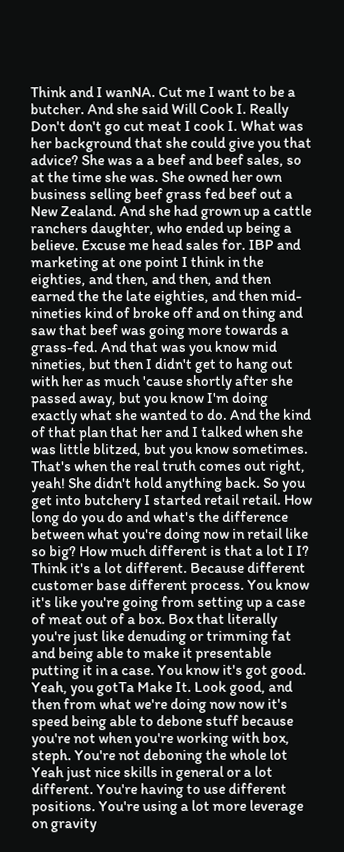Think and I wanNA. Cut me I want to be a butcher. And she said Will Cook I. Really Don't don't go cut meat I cook I. What was her background that she could give you that advice? She was a a beef and beef sales, so at the time she was. She owned her own business selling beef grass fed beef out a New Zealand. And she had grown up a cattle ranchers daughter, who ended up being a believe. Excuse me head sales for. IBP and marketing at one point I think in the eighties, and then, and then, and then earned the the late eighties, and then mid-nineties kind of broke off and on thing and saw that beef was going more towards a grass-fed. And that was you know mid nineties, but then I didn't get to hang out with her as much 'cause shortly after she passed away, but you know I'm doing exactly what she wanted to do. And the kind of that plan that her and I talked when she was little blitzed, but you know sometimes. That's when the real truth comes out right, yeah! She didn't hold anything back. So you get into butchery I started retail retail. How long do you do and what's the difference between what you're doing now in retail like so big? How much different is that a lot I I? Think it's a lot different. Because different customer base different process. You know it's like you're going from setting up a case of meat out of a box. Box that literally you're just like denuding or trimming fat and being able to make it presentable putting it in a case. You know it's got good. Yeah, you gotTa Make It. Look good, and then from what we're doing now now it's speed being able to debone stuff because you're not when you're working with box, steph. You're not deboning the whole lot Yeah just nice skills in general or a lot different. You're having to use different positions. You're using a lot more leverage on gravity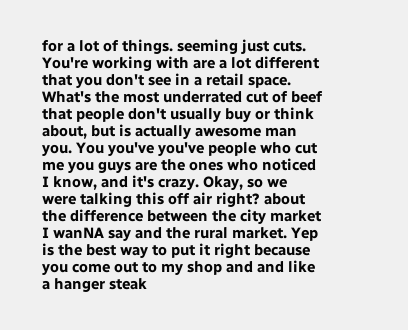for a lot of things. seeming just cuts. You're working with are a lot different that you don't see in a retail space. What's the most underrated cut of beef that people don't usually buy or think about, but is actually awesome man you. You you've you've people who cut me you guys are the ones who noticed I know, and it's crazy. Okay, so we were talking this off air right? about the difference between the city market I wanNA say and the rural market. Yep is the best way to put it right because you come out to my shop and and like a hanger steak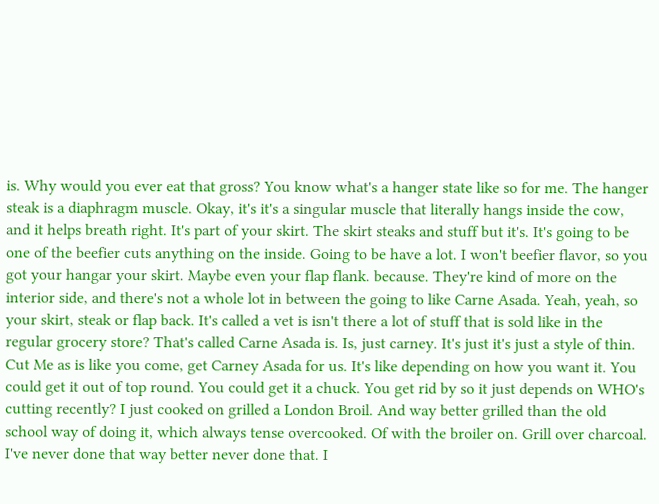is. Why would you ever eat that gross? You know what's a hanger state like so for me. The hanger steak is a diaphragm muscle. Okay, it's it's a singular muscle that literally hangs inside the cow, and it helps breath right. It's part of your skirt. The skirt steaks and stuff but it's. It's going to be one of the beefier cuts anything on the inside. Going to be have a lot. I won't beefier flavor, so you got your hangar your skirt. Maybe even your flap flank. because. They're kind of more on the interior side, and there's not a whole lot in between the going to like Carne Asada. Yeah, yeah, so your skirt, steak or flap back. It's called a vet is isn't there a lot of stuff that is sold like in the regular grocery store? That's called Carne Asada is. Is, just carney. It's just it's just a style of thin. Cut Me as is like you come, get Carney Asada for us. It's like depending on how you want it. You could get it out of top round. You could get it a chuck. You get rid by so it just depends on WHO's cutting recently? I just cooked on grilled a London Broil. And way better grilled than the old school way of doing it, which always tense overcooked. Of with the broiler on. Grill over charcoal. I've never done that way better never done that. I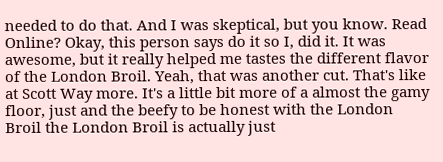needed to do that. And I was skeptical, but you know. Read Online? Okay, this person says do it so I, did it. It was awesome, but it really helped me tastes the different flavor of the London Broil. Yeah, that was another cut. That's like at Scott Way more. It's a little bit more of a almost the gamy floor, just and the beefy to be honest with the London Broil the London Broil is actually just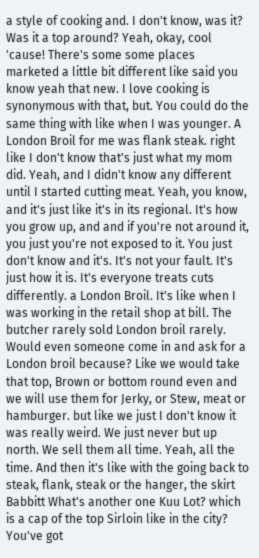a style of cooking and. I don't know, was it? Was it a top around? Yeah, okay, cool 'cause! There's some some places marketed a little bit different like said you know yeah that new. I love cooking is synonymous with that, but. You could do the same thing with like when I was younger. A London Broil for me was flank steak. right like I don't know that's just what my mom did. Yeah, and I didn't know any different until I started cutting meat. Yeah, you know, and it's just like it's in its regional. It's how you grow up, and and if you're not around it, you just you're not exposed to it. You just don't know and it's. It's not your fault. It's just how it is. It's everyone treats cuts differently. a London Broil. It's like when I was working in the retail shop at bill. The butcher rarely sold London broil rarely. Would even someone come in and ask for a London broil because? Like we would take that top, Brown or bottom round even and we will use them for Jerky, or Stew, meat or hamburger. but like we just I don't know it was really weird. We just never but up north. We sell them all time. Yeah, all the time. And then it's like with the going back to steak, flank, steak or the hanger, the skirt Babbitt What's another one Kuu Lot? which is a cap of the top Sirloin like in the city? You've got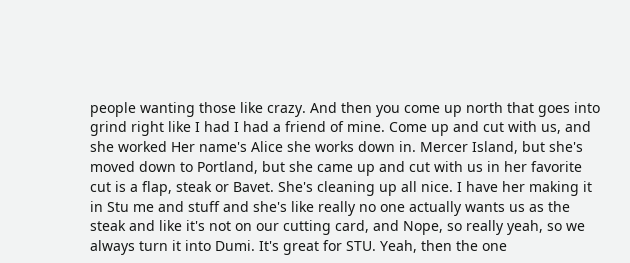people wanting those like crazy. And then you come up north that goes into grind right like I had I had a friend of mine. Come up and cut with us, and she worked Her name's Alice she works down in. Mercer Island, but she's moved down to Portland, but she came up and cut with us in her favorite cut is a flap, steak or Bavet. She's cleaning up all nice. I have her making it in Stu me and stuff and she's like really no one actually wants us as the steak and like it's not on our cutting card, and Nope, so really yeah, so we always turn it into Dumi. It's great for STU. Yeah, then the one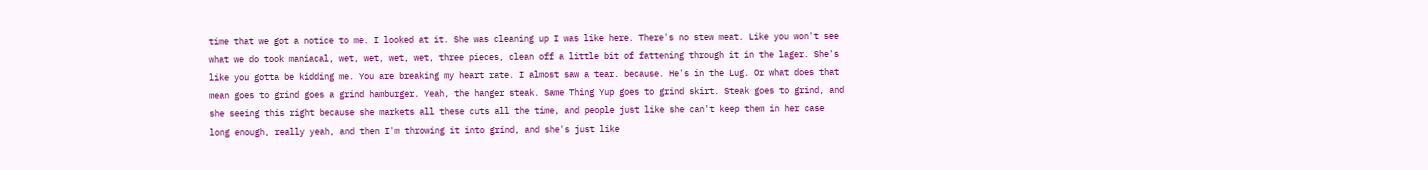time that we got a notice to me. I looked at it. She was cleaning up I was like here. There's no stew meat. Like you won't see what we do took maniacal, wet, wet, wet, wet, three pieces, clean off a little bit of fattening through it in the lager. She's like you gotta be kidding me. You are breaking my heart rate. I almost saw a tear. because. He's in the Lug. Or what does that mean goes to grind goes a grind hamburger. Yeah, the hanger steak. Same Thing Yup goes to grind skirt. Steak goes to grind, and she seeing this right because she markets all these cuts all the time, and people just like she can't keep them in her case long enough, really yeah, and then I'm throwing it into grind, and she's just like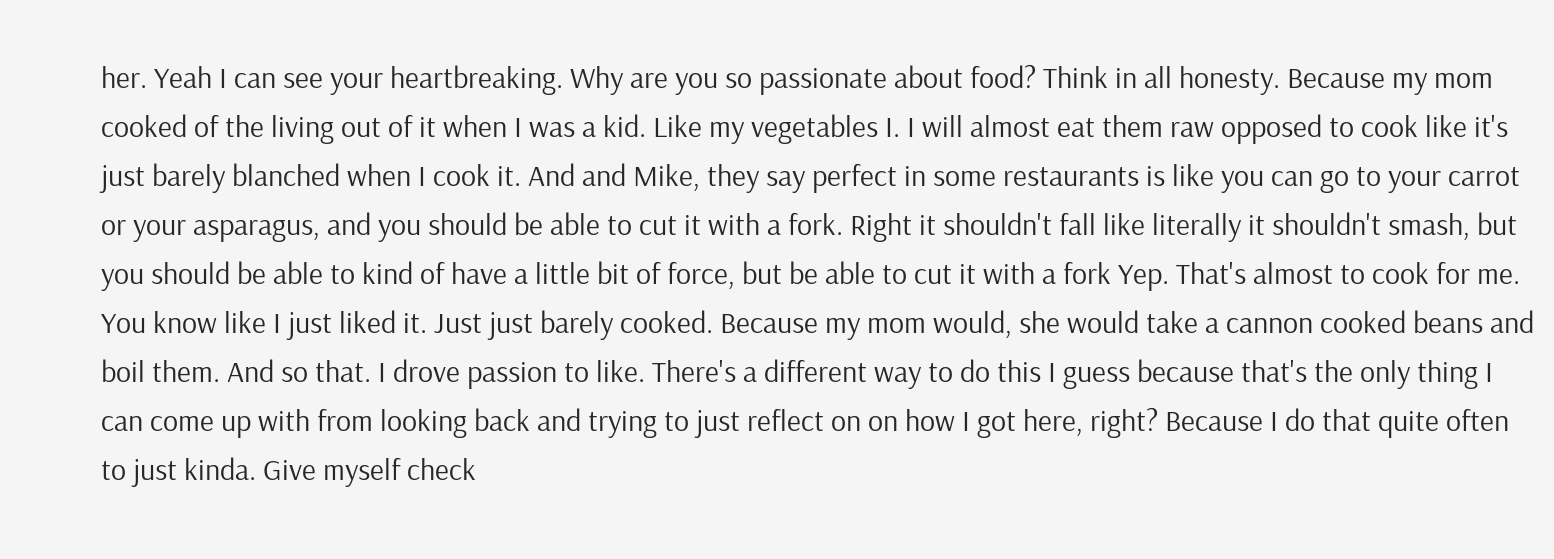her. Yeah I can see your heartbreaking. Why are you so passionate about food? Think in all honesty. Because my mom cooked of the living out of it when I was a kid. Like my vegetables I. I will almost eat them raw opposed to cook like it's just barely blanched when I cook it. And and Mike, they say perfect in some restaurants is like you can go to your carrot or your asparagus, and you should be able to cut it with a fork. Right it shouldn't fall like literally it shouldn't smash, but you should be able to kind of have a little bit of force, but be able to cut it with a fork Yep. That's almost to cook for me. You know like I just liked it. Just just barely cooked. Because my mom would, she would take a cannon cooked beans and boil them. And so that. I drove passion to like. There's a different way to do this I guess because that's the only thing I can come up with from looking back and trying to just reflect on on how I got here, right? Because I do that quite often to just kinda. Give myself check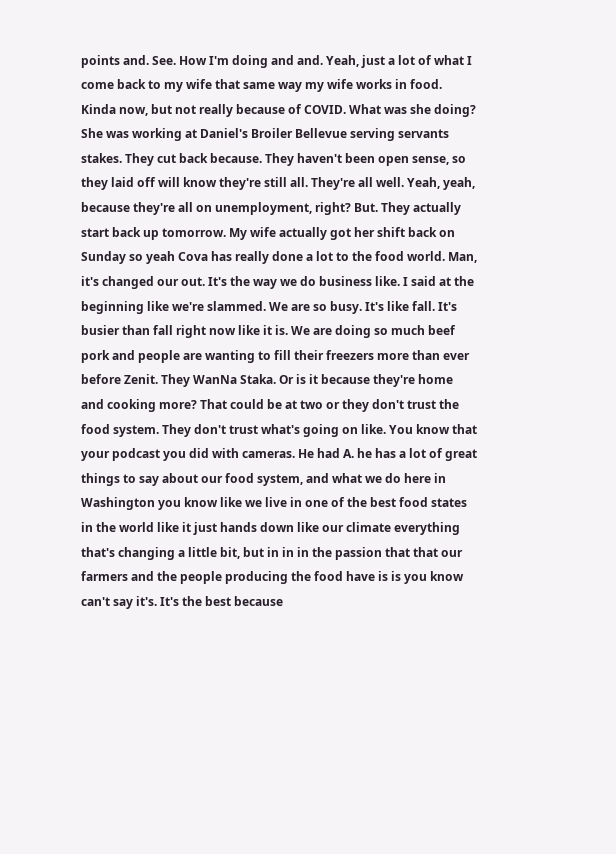points and. See. How I'm doing and and. Yeah, just a lot of what I come back to my wife that same way my wife works in food. Kinda now, but not really because of COVID. What was she doing? She was working at Daniel's Broiler Bellevue serving servants stakes. They cut back because. They haven't been open sense, so they laid off will know they're still all. They're all well. Yeah, yeah, because they're all on unemployment, right? But. They actually start back up tomorrow. My wife actually got her shift back on Sunday so yeah Cova has really done a lot to the food world. Man, it's changed our out. It's the way we do business like. I said at the beginning like we're slammed. We are so busy. It's like fall. It's busier than fall right now like it is. We are doing so much beef pork and people are wanting to fill their freezers more than ever before Zenit. They WanNa Staka. Or is it because they're home and cooking more? That could be at two or they don't trust the food system. They don't trust what's going on like. You know that your podcast you did with cameras. He had A. he has a lot of great things to say about our food system, and what we do here in Washington you know like we live in one of the best food states in the world like it just hands down like our climate everything that's changing a little bit, but in in in the passion that that our farmers and the people producing the food have is is you know can't say it's. It's the best because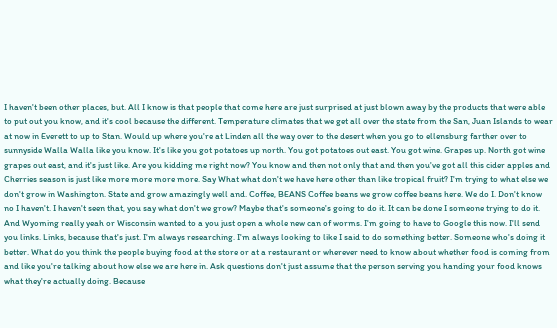I haven't been other places, but. All I know is that people that come here are just surprised at just blown away by the products that were able to put out you know, and it's cool because the different. Temperature climates that we get all over the state from the San, Juan Islands to wear at now in Everett to up to Stan. Would up where you're at Linden all the way over to the desert when you go to ellensburg farther over to sunnyside Walla Walla like you know. It's like you got potatoes up north. You got potatoes out east. You got wine. Grapes up. North got wine grapes out east, and it's just like. Are you kidding me right now? You know and then not only that and then you've got all this cider apples and Cherries season is just like more more more more. Say What what don't we have here other than like tropical fruit? I'm trying to what else we don't grow in Washington. State and grow amazingly well and. Coffee, BEANS Coffee beans we grow coffee beans here. We do I. Don't know no I haven't. I haven't seen that, you say what don't we grow? Maybe that's someone's going to do it. It can be done I someone trying to do it. And Wyoming really yeah or Wisconsin wanted to a you just open a whole new can of worms. I'm going to have to Google this now. I'll send you links. Links, because that's just. I'm always researching. I'm always looking to like I said to do something better. Someone who's doing it better. What do you think the people buying food at the store or at a restaurant or wherever need to know about whether food is coming from and like you're talking about how else we are here in. Ask questions don't just assume that the person serving you handing your food knows what they're actually doing. Because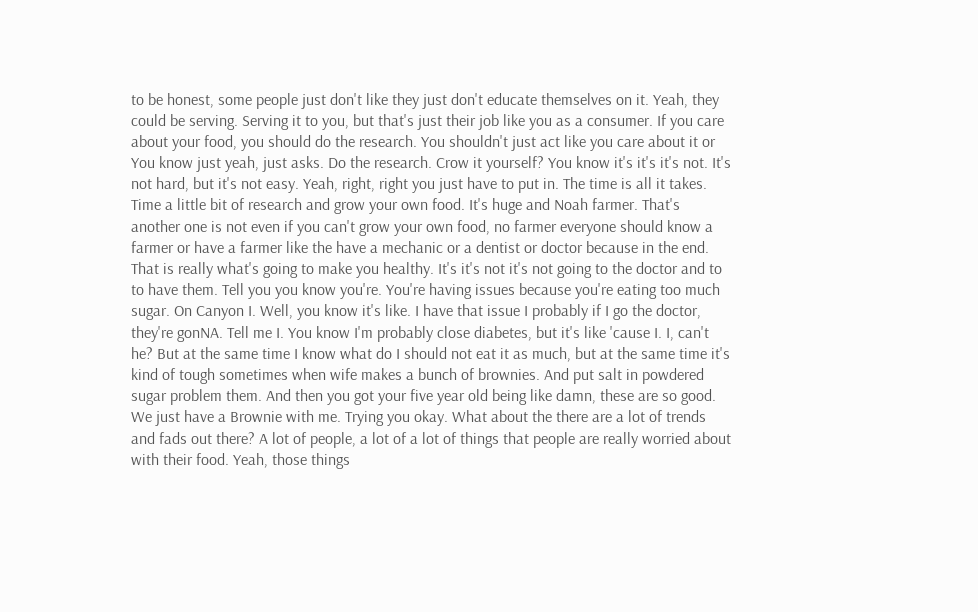to be honest, some people just don't like they just don't educate themselves on it. Yeah, they could be serving. Serving it to you, but that's just their job like you as a consumer. If you care about your food, you should do the research. You shouldn't just act like you care about it or You know just yeah, just asks. Do the research. Crow it yourself? You know it's it's it's not. It's not hard, but it's not easy. Yeah, right, right you just have to put in. The time is all it takes. Time a little bit of research and grow your own food. It's huge and Noah farmer. That's another one is not even if you can't grow your own food, no farmer everyone should know a farmer or have a farmer like the have a mechanic or a dentist or doctor because in the end. That is really what's going to make you healthy. It's it's not it's not going to the doctor and to to have them. Tell you you know you're. You're having issues because you're eating too much sugar. On Canyon I. Well, you know it's like. I have that issue I probably if I go the doctor, they're gonNA. Tell me I. You know I'm probably close diabetes, but it's like 'cause I. I, can't he? But at the same time I know what do I should not eat it as much, but at the same time it's kind of tough sometimes when wife makes a bunch of brownies. And put salt in powdered sugar problem them. And then you got your five year old being like damn, these are so good. We just have a Brownie with me. Trying you okay. What about the there are a lot of trends and fads out there? A lot of people, a lot of a lot of things that people are really worried about with their food. Yeah, those things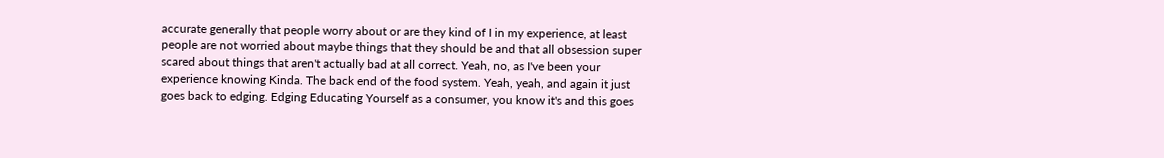accurate generally that people worry about or are they kind of I in my experience, at least people are not worried about maybe things that they should be and that all obsession super scared about things that aren't actually bad at all correct. Yeah, no, as I've been your experience knowing Kinda. The back end of the food system. Yeah, yeah, and again it just goes back to edging. Edging Educating Yourself as a consumer, you know it's and this goes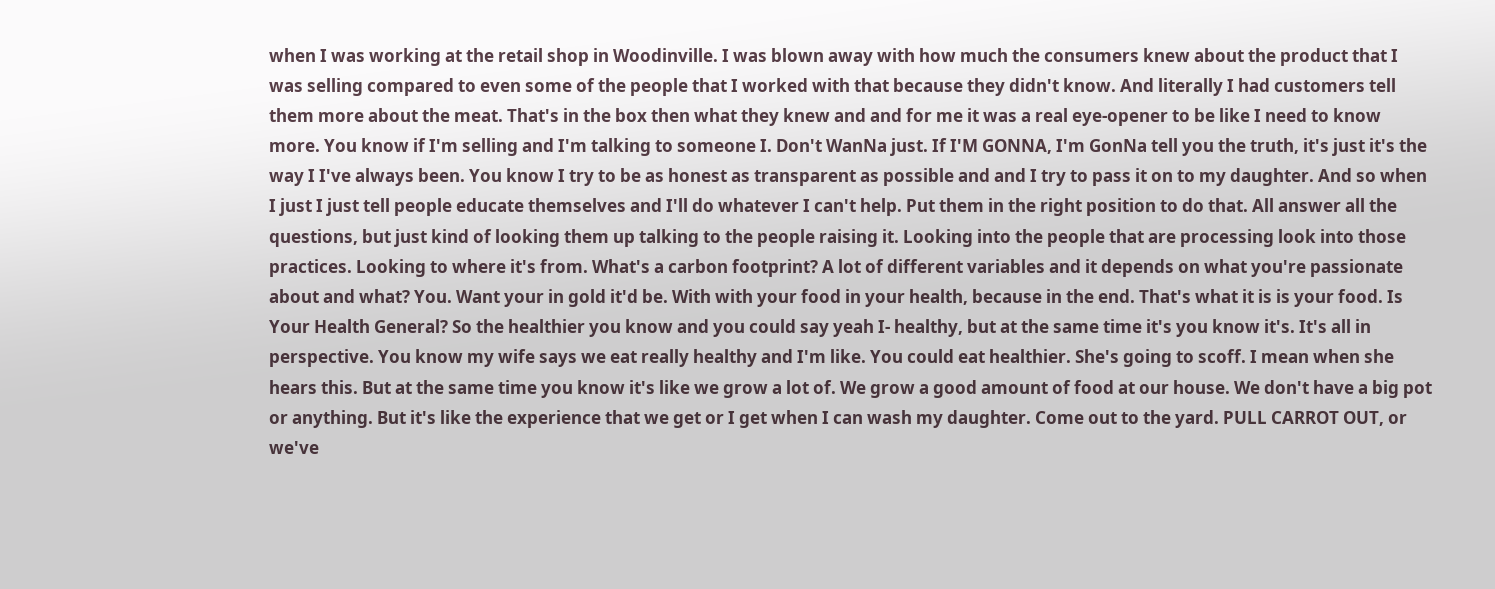when I was working at the retail shop in Woodinville. I was blown away with how much the consumers knew about the product that I was selling compared to even some of the people that I worked with that because they didn't know. And literally I had customers tell them more about the meat. That's in the box then what they knew and and for me it was a real eye-opener to be like I need to know more. You know if I'm selling and I'm talking to someone I. Don't WanNa just. If I'M GONNA, I'm GonNa tell you the truth, it's just it's the way I I've always been. You know I try to be as honest as transparent as possible and and I try to pass it on to my daughter. And so when I just I just tell people educate themselves and I'll do whatever I can't help. Put them in the right position to do that. All answer all the questions, but just kind of looking them up talking to the people raising it. Looking into the people that are processing look into those practices. Looking to where it's from. What's a carbon footprint? A lot of different variables and it depends on what you're passionate about and what? You. Want your in gold it'd be. With with your food in your health, because in the end. That's what it is is your food. Is Your Health General? So the healthier you know and you could say yeah I- healthy, but at the same time it's you know it's. It's all in perspective. You know my wife says we eat really healthy and I'm like. You could eat healthier. She's going to scoff. I mean when she hears this. But at the same time you know it's like we grow a lot of. We grow a good amount of food at our house. We don't have a big pot or anything. But it's like the experience that we get or I get when I can wash my daughter. Come out to the yard. PULL CARROT OUT, or we've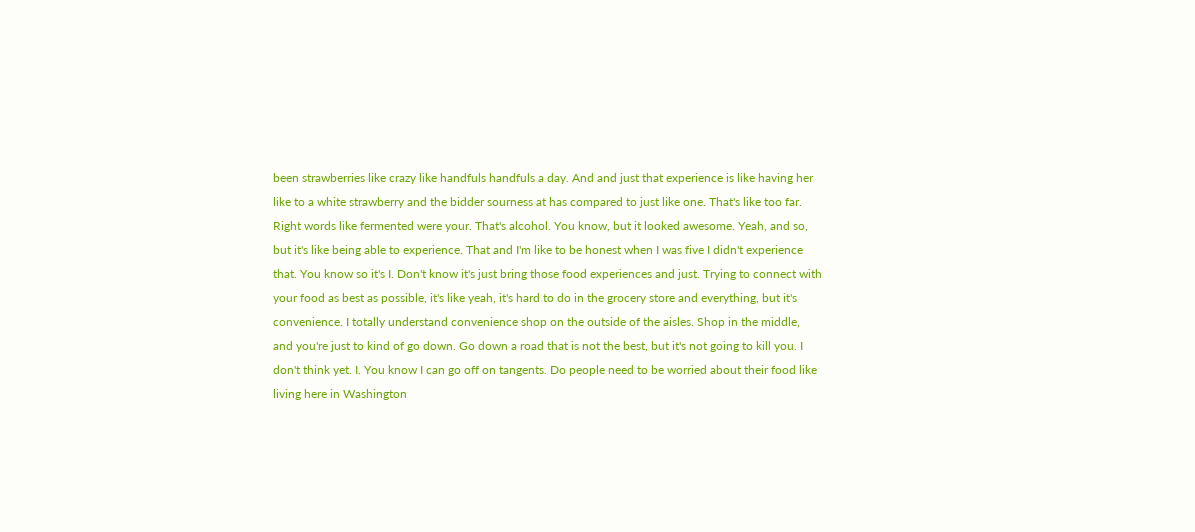been strawberries like crazy like handfuls handfuls a day. And and just that experience is like having her like to a white strawberry and the bidder sourness at has compared to just like one. That's like too far. Right words like fermented were your. That's alcohol. You know, but it looked awesome. Yeah, and so, but it's like being able to experience. That and I'm like to be honest when I was five I didn't experience that. You know so it's I. Don't know it's just bring those food experiences and just. Trying to connect with your food as best as possible, it's like yeah, it's hard to do in the grocery store and everything, but it's convenience. I totally understand convenience shop on the outside of the aisles. Shop in the middle, and you're just to kind of go down. Go down a road that is not the best, but it's not going to kill you. I don't think yet. I. You know I can go off on tangents. Do people need to be worried about their food like living here in Washington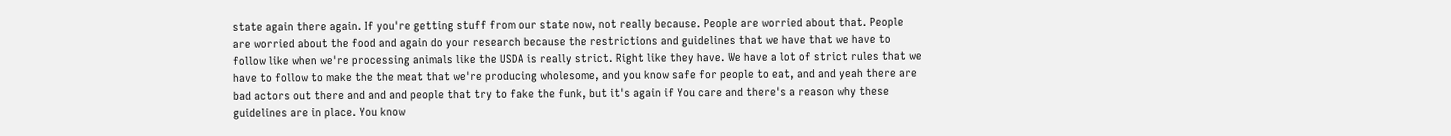state again there again. If you're getting stuff from our state now, not really because. People are worried about that. People are worried about the food and again do your research because the restrictions and guidelines that we have that we have to follow like when we're processing animals like the USDA is really strict. Right like they have. We have a lot of strict rules that we have to follow to make the the meat that we're producing wholesome, and you know safe for people to eat, and and yeah there are bad actors out there and and and people that try to fake the funk, but it's again if You care and there's a reason why these guidelines are in place. You know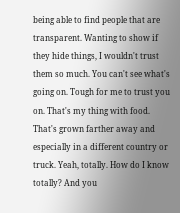being able to find people that are transparent. Wanting to show if they hide things, I wouldn't trust them so much. You can't see what's going on. Tough for me to trust you on. That's my thing with food. That's grown farther away and especially in a different country or truck. Yeah, totally. How do I know totally? And you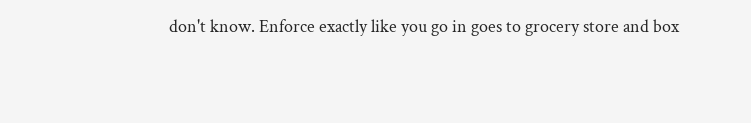don't know. Enforce exactly like you go in goes to grocery store and box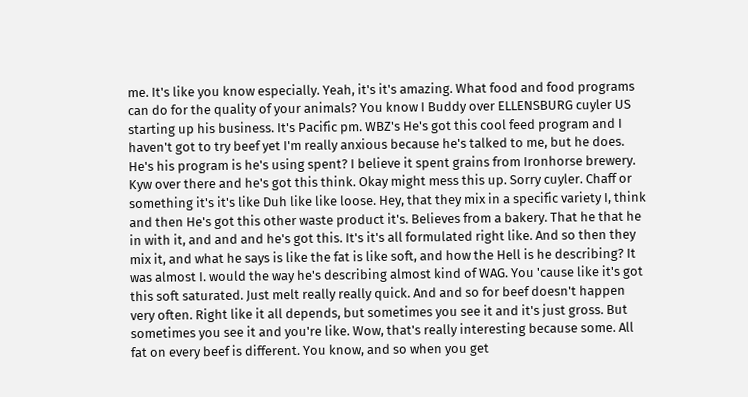me. It's like you know especially. Yeah, it's it's amazing. What food and food programs can do for the quality of your animals? You know I Buddy over ELLENSBURG cuyler US starting up his business. It's Pacific pm. WBZ's He's got this cool feed program and I haven't got to try beef yet I'm really anxious because he's talked to me, but he does. He's his program is he's using spent? I believe it spent grains from Ironhorse brewery. Kyw over there and he's got this think. Okay might mess this up. Sorry cuyler. Chaff or something it's it's like Duh like like loose. Hey, that they mix in a specific variety I, think and then He's got this other waste product it's. Believes from a bakery. That he that he in with it, and and and he's got this. It's it's all formulated right like. And so then they mix it, and what he says is like the fat is like soft, and how the Hell is he describing? It was almost I. would the way he's describing almost kind of WAG. You 'cause like it's got this soft saturated. Just melt really really quick. And and so for beef doesn't happen very often. Right like it all depends, but sometimes you see it and it's just gross. But sometimes you see it and you're like. Wow, that's really interesting because some. All fat on every beef is different. You know, and so when you get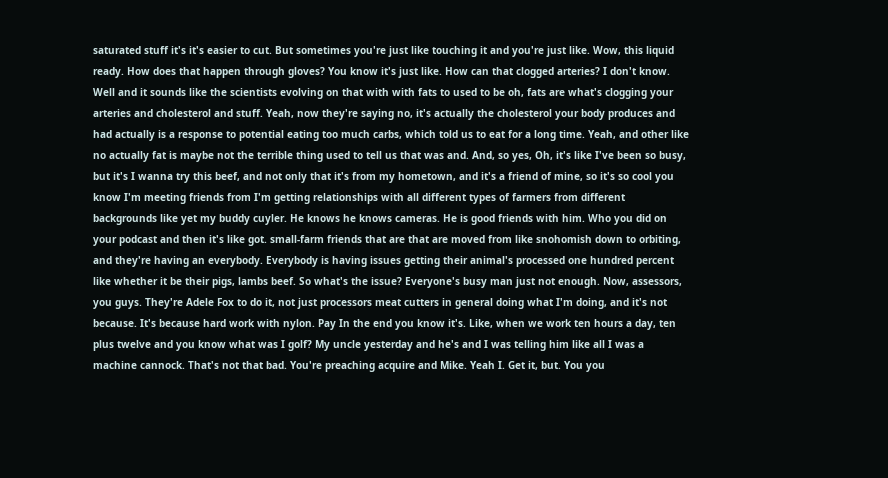saturated stuff it's it's easier to cut. But sometimes you're just like touching it and you're just like. Wow, this liquid ready. How does that happen through gloves? You know it's just like. How can that clogged arteries? I don't know. Well and it sounds like the scientists evolving on that with with fats to used to be oh, fats are what's clogging your arteries and cholesterol and stuff. Yeah, now they're saying no, it's actually the cholesterol your body produces and had actually is a response to potential eating too much carbs, which told us to eat for a long time. Yeah, and other like no actually fat is maybe not the terrible thing used to tell us that was and. And, so yes, Oh, it's like I've been so busy, but it's I wanna try this beef, and not only that it's from my hometown, and it's a friend of mine, so it's so cool you know I'm meeting friends from I'm getting relationships with all different types of farmers from different backgrounds like yet my buddy cuyler. He knows he knows cameras. He is good friends with him. Who you did on your podcast and then it's like got. small-farm friends that are that are moved from like snohomish down to orbiting, and they're having an everybody. Everybody is having issues getting their animal's processed one hundred percent like whether it be their pigs, lambs beef. So what's the issue? Everyone's busy man just not enough. Now, assessors, you guys. They're Adele Fox to do it, not just processors meat cutters in general doing what I'm doing, and it's not because. It's because hard work with nylon. Pay In the end you know it's. Like, when we work ten hours a day, ten plus twelve and you know what was I golf? My uncle yesterday and he's and I was telling him like all I was a machine cannock. That's not that bad. You're preaching acquire and Mike. Yeah I. Get it, but. You you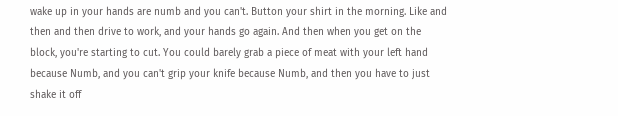wake up in your hands are numb and you can't. Button your shirt in the morning. Like and then and then drive to work, and your hands go again. And then when you get on the block, you're starting to cut. You could barely grab a piece of meat with your left hand because Numb, and you can't grip your knife because Numb, and then you have to just shake it off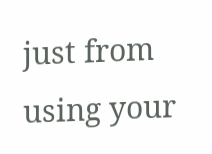just from using your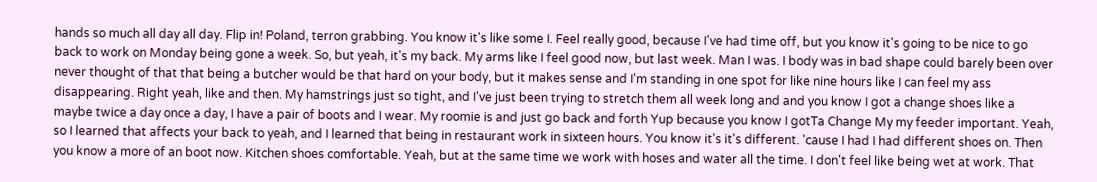hands so much all day all day. Flip in! Poland, terron grabbing. You know it's like some I. Feel really good, because I've had time off, but you know it's going to be nice to go back to work on Monday being gone a week. So, but yeah, it's my back. My arms like I feel good now, but last week. Man I was. I body was in bad shape could barely been over never thought of that that being a butcher would be that hard on your body, but it makes sense and I'm standing in one spot for like nine hours like I can feel my ass disappearing. Right yeah, like and then. My hamstrings just so tight, and I've just been trying to stretch them all week long and and you know I got a change shoes like a maybe twice a day once a day, I have a pair of boots and I wear. My roomie is and just go back and forth Yup because you know I gotTa Change My my feeder important. Yeah, so I learned that affects your back to yeah, and I learned that being in restaurant work in sixteen hours. You know it's it's different. 'cause I had I had different shoes on. Then you know a more of an boot now. Kitchen shoes comfortable. Yeah, but at the same time we work with hoses and water all the time. I don't feel like being wet at work. That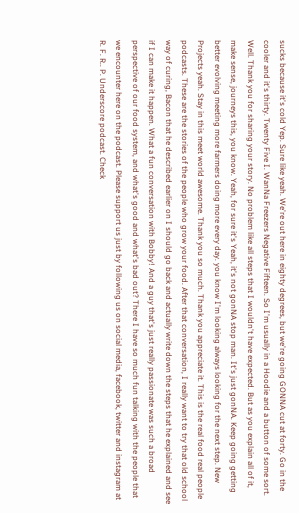sucks because it's cold Yep. Sure like yeah. We're out here in eighty degrees, but we're going GONNA cut at forty. Go in the cooler and it's thirty. Twenty Five I. WanNa Freezers Negative Fifteen. So I'm usually in a Hoodie and a button of some sort. Well. Thank you for sharing your story. No problem like all steps that I wouldn't have expected. But as you explain all of it, make sense, journeys this, you know. Yeah, for sure it's Yeah, it's not gonNA stop man. It's just gonNA. Keep going getting better evolving meeting more farmers doing more every day. you know I'm looking always looking for the next step. New Projects yeah. Stay in this meet world awesome. Thank you so much. Thank you appreciate it. This is the real food real people podcasts. These are the stories of the people who grow your food. After that conversation, I really want to try that old school way of curing, Bacon that he described earlier on I should go back and actually write down the steps that he explained and see if I can make it happen. What a fun conversation with Bobby! And a guy that's just really passionate was such a broad perspective of our food system, and what's good and what's bad out? There I have so much fun talking with the people that we encounter here on the podcast. Please support us just by following us on social media, facebook, twitter and instagram at R. F. R.. P. Underscore podcast. Check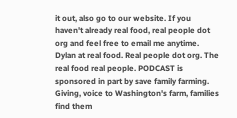it out, also go to our website. If you haven't already real food, real people dot org and feel free to email me anytime. Dylan at real food. Real people dot org. The real food real people. PODCAST is sponsored in part by save family farming. Giving, voice to Washington's farm, families find them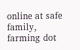online at safe family, farming dot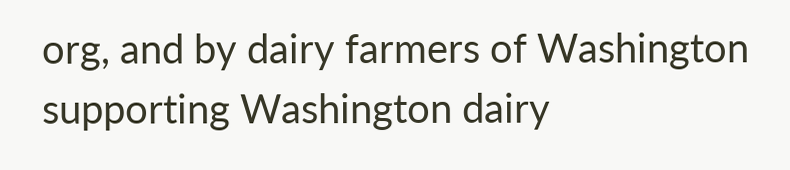org, and by dairy farmers of Washington supporting Washington dairy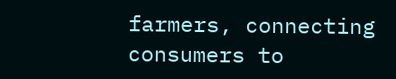farmers, connecting consumers to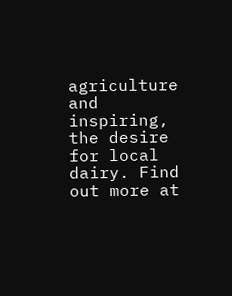agriculture and inspiring, the desire for local dairy. Find out more at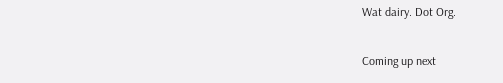Wat dairy. Dot Org.

Coming up next